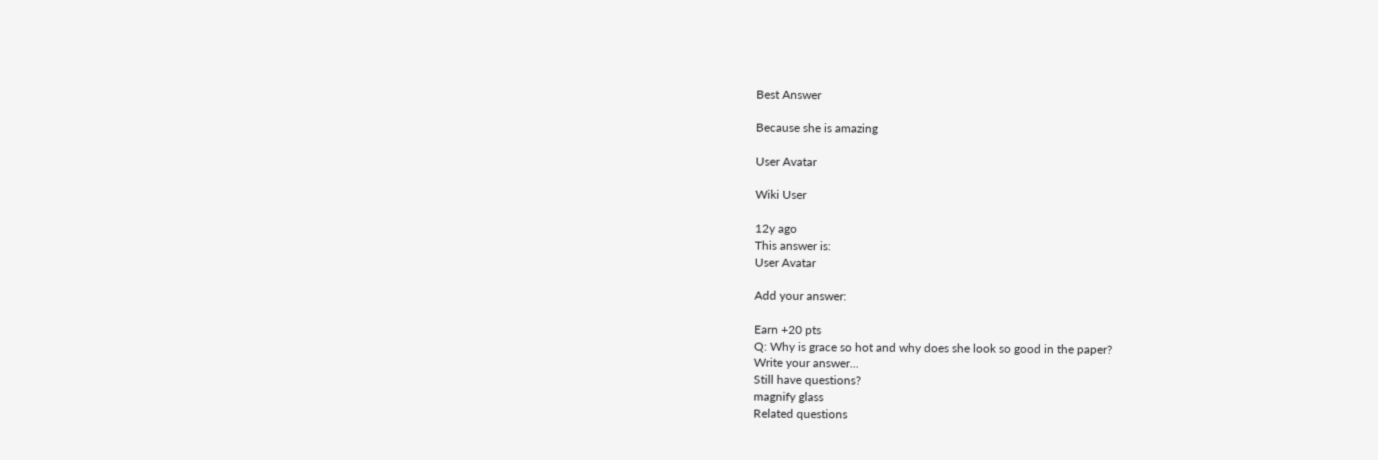Best Answer

Because she is amazing

User Avatar

Wiki User

12y ago
This answer is:
User Avatar

Add your answer:

Earn +20 pts
Q: Why is grace so hot and why does she look so good in the paper?
Write your answer...
Still have questions?
magnify glass
Related questions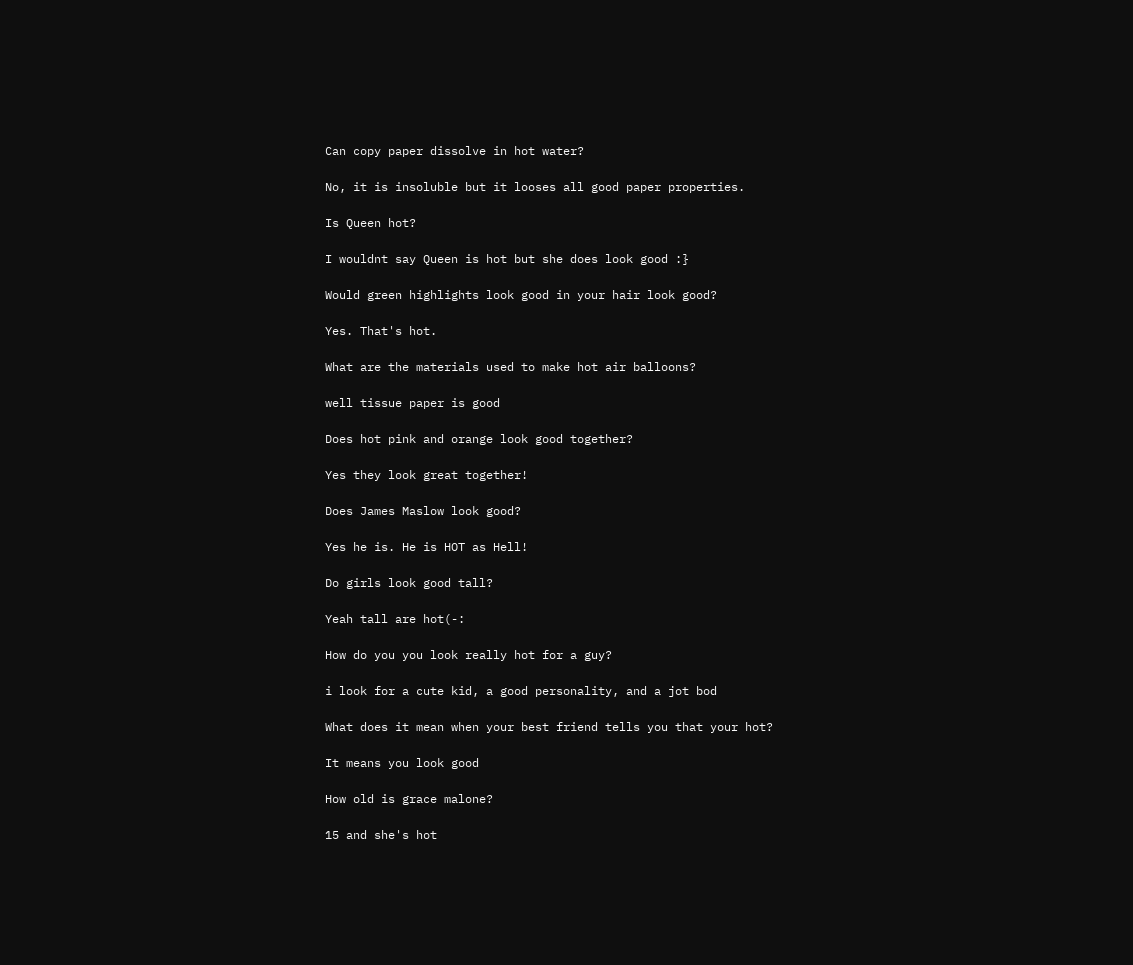Can copy paper dissolve in hot water?

No, it is insoluble but it looses all good paper properties.

Is Queen hot?

I wouldnt say Queen is hot but she does look good :}

Would green highlights look good in your hair look good?

Yes. That's hot.

What are the materials used to make hot air balloons?

well tissue paper is good

Does hot pink and orange look good together?

Yes they look great together!

Does James Maslow look good?

Yes he is. He is HOT as Hell!

Do girls look good tall?

Yeah tall are hot(-:

How do you you look really hot for a guy?

i look for a cute kid, a good personality, and a jot bod

What does it mean when your best friend tells you that your hot?

It means you look good

How old is grace malone?

15 and she's hot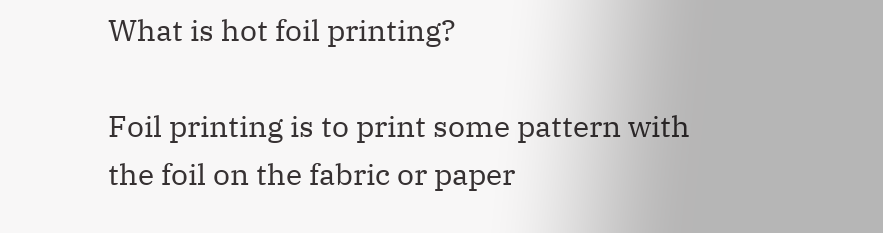What is hot foil printing?

Foil printing is to print some pattern with the foil on the fabric or paper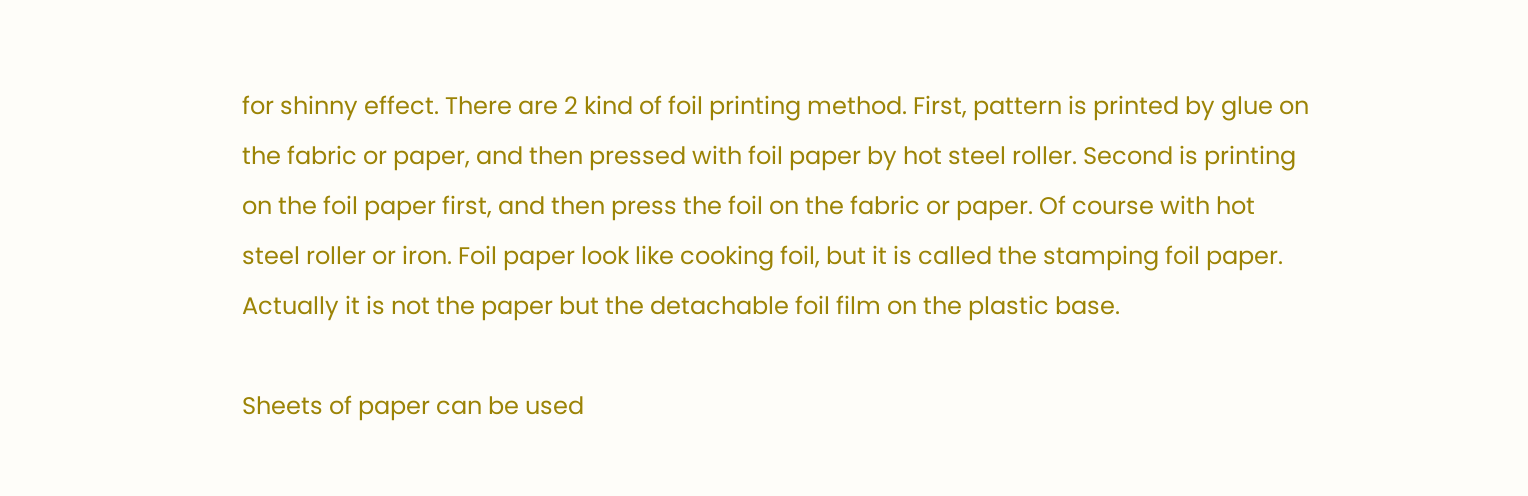for shinny effect. There are 2 kind of foil printing method. First, pattern is printed by glue on the fabric or paper, and then pressed with foil paper by hot steel roller. Second is printing on the foil paper first, and then press the foil on the fabric or paper. Of course with hot steel roller or iron. Foil paper look like cooking foil, but it is called the stamping foil paper. Actually it is not the paper but the detachable foil film on the plastic base.

Sheets of paper can be used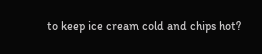to keep ice cream cold and chips hot?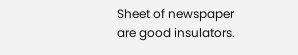Sheet of newspaper are good insulators.